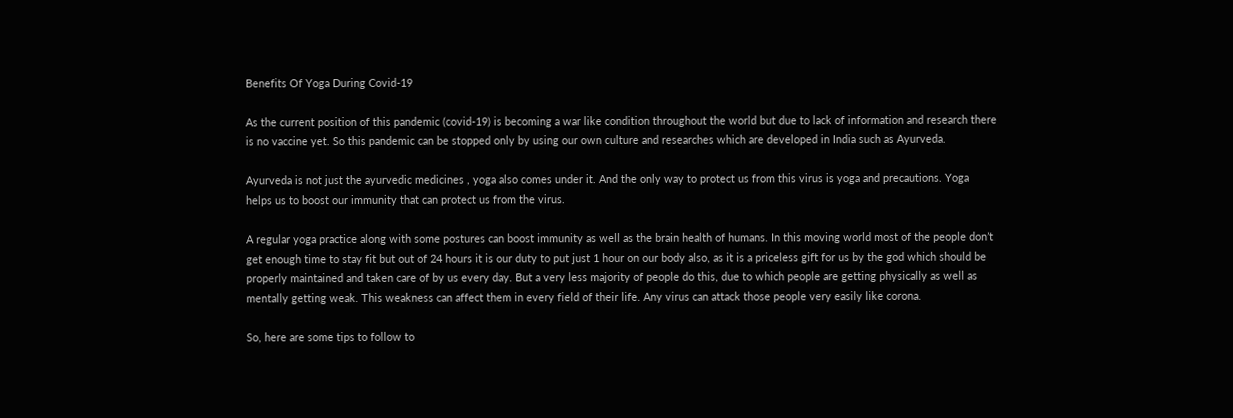Benefits Of Yoga During Covid-19

As the current position of this pandemic (covid-19) is becoming a war like condition throughout the world but due to lack of information and research there is no vaccine yet. So this pandemic can be stopped only by using our own culture and researches which are developed in India such as Ayurveda.

Ayurveda is not just the ayurvedic medicines , yoga also comes under it. And the only way to protect us from this virus is yoga and precautions. Yoga helps us to boost our immunity that can protect us from the virus.

A regular yoga practice along with some postures can boost immunity as well as the brain health of humans. In this moving world most of the people don’t get enough time to stay fit but out of 24 hours it is our duty to put just 1 hour on our body also, as it is a priceless gift for us by the god which should be properly maintained and taken care of by us every day. But a very less majority of people do this, due to which people are getting physically as well as mentally getting weak. This weakness can affect them in every field of their life. Any virus can attack those people very easily like corona.

So, here are some tips to follow to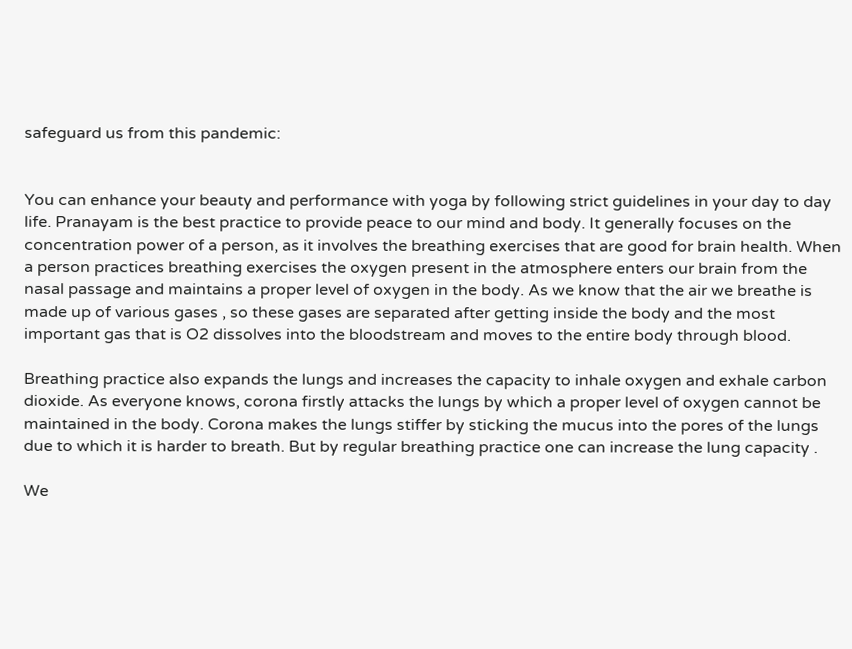safeguard us from this pandemic:


You can enhance your beauty and performance with yoga by following strict guidelines in your day to day life. Pranayam is the best practice to provide peace to our mind and body. It generally focuses on the concentration power of a person, as it involves the breathing exercises that are good for brain health. When a person practices breathing exercises the oxygen present in the atmosphere enters our brain from the nasal passage and maintains a proper level of oxygen in the body. As we know that the air we breathe is made up of various gases , so these gases are separated after getting inside the body and the most important gas that is O2 dissolves into the bloodstream and moves to the entire body through blood.

Breathing practice also expands the lungs and increases the capacity to inhale oxygen and exhale carbon dioxide. As everyone knows, corona firstly attacks the lungs by which a proper level of oxygen cannot be maintained in the body. Corona makes the lungs stiffer by sticking the mucus into the pores of the lungs due to which it is harder to breath. But by regular breathing practice one can increase the lung capacity .

We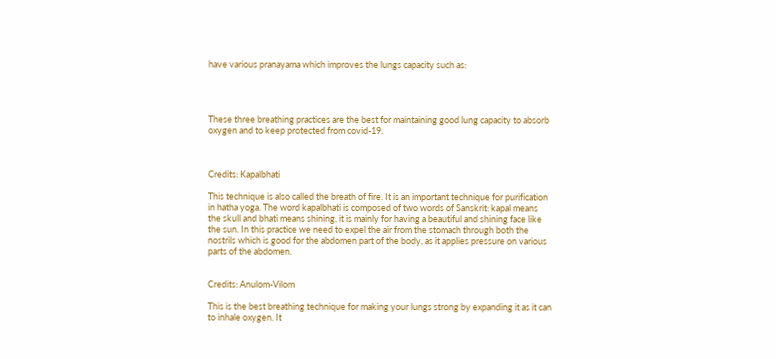have various pranayama which improves the lungs capacity such as:




These three breathing practices are the best for maintaining good lung capacity to absorb oxygen and to keep protected from covid-19.



Credits: Kapalbhati

This technique is also called the breath of fire. It is an important technique for purification in hatha yoga. The word kapalbhati is composed of two words of Sanskrit: kapal means the skull and bhati means shining, it is mainly for having a beautiful and shining face like the sun. In this practice we need to expel the air from the stomach through both the nostrils which is good for the abdomen part of the body, as it applies pressure on various parts of the abdomen.


Credits: Anulom-Vilom

This is the best breathing technique for making your lungs strong by expanding it as it can to inhale oxygen. It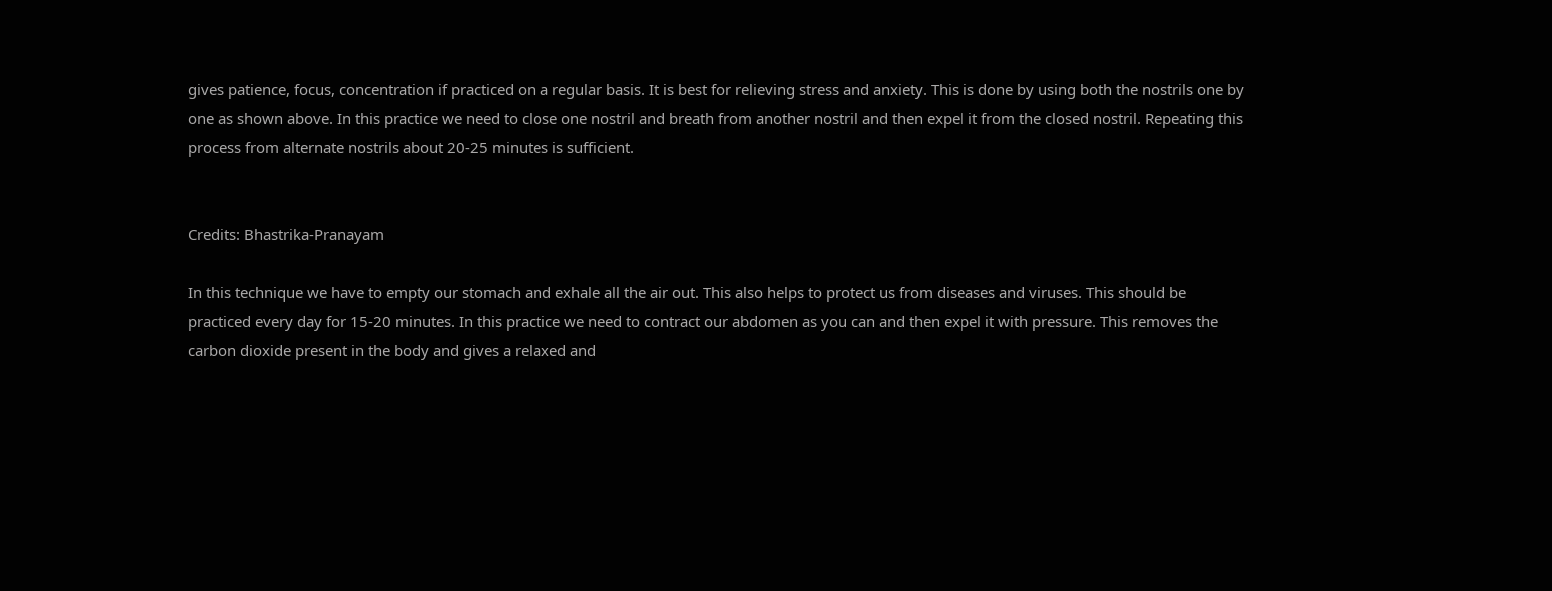gives patience, focus, concentration if practiced on a regular basis. It is best for relieving stress and anxiety. This is done by using both the nostrils one by one as shown above. In this practice we need to close one nostril and breath from another nostril and then expel it from the closed nostril. Repeating this process from alternate nostrils about 20-25 minutes is sufficient.


Credits: Bhastrika-Pranayam

In this technique we have to empty our stomach and exhale all the air out. This also helps to protect us from diseases and viruses. This should be practiced every day for 15-20 minutes. In this practice we need to contract our abdomen as you can and then expel it with pressure. This removes the carbon dioxide present in the body and gives a relaxed and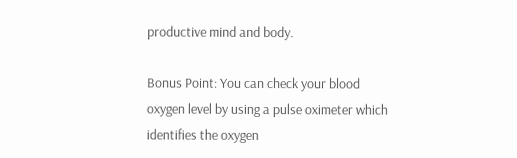productive mind and body.

Bonus Point: You can check your blood oxygen level by using a pulse oximeter which identifies the oxygen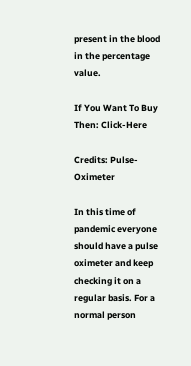present in the blood in the percentage value.

If You Want To Buy Then: Click-Here

Credits: Pulse-Oximeter

In this time of pandemic everyone should have a pulse oximeter and keep checking it on a regular basis. For a normal person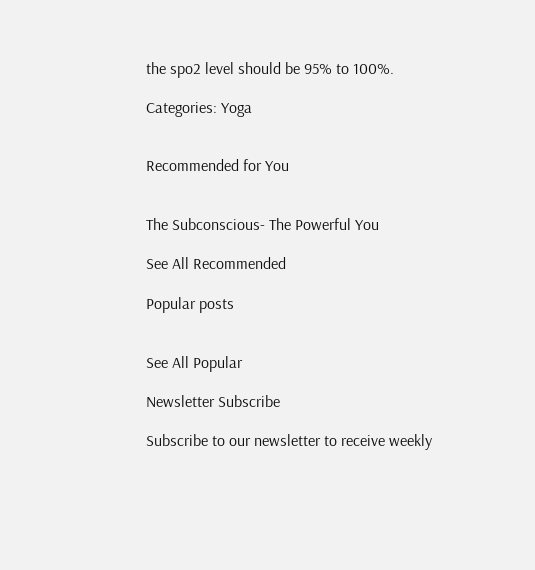the spo2 level should be 95% to 100%.

Categories: Yoga


Recommended for You


The Subconscious- The Powerful You

See All Recommended

Popular posts


See All Popular

Newsletter Subscribe

Subscribe to our newsletter to receive weekly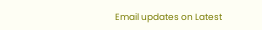Email updates on Latest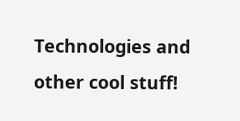Technologies and other cool stuff!